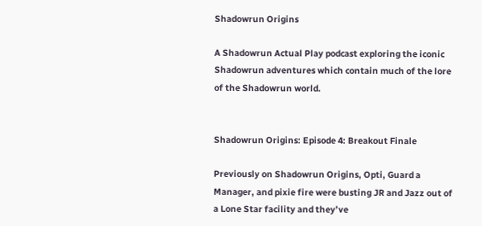Shadowrun Origins

A Shadowrun Actual Play podcast exploring the iconic Shadowrun adventures which contain much of the lore of the Shadowrun world.


Shadowrun Origins: Episode 4: Breakout Finale

Previously on Shadowrun Origins, Opti, Guard a Manager, and pixie fire were busting JR and Jazz out of a Lone Star facility and they’ve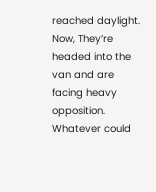reached daylight. Now, They’re headed into the van and are facing heavy opposition. Whatever could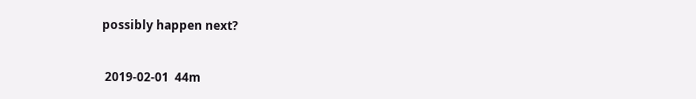possibly happen next?


 2019-02-01  44m